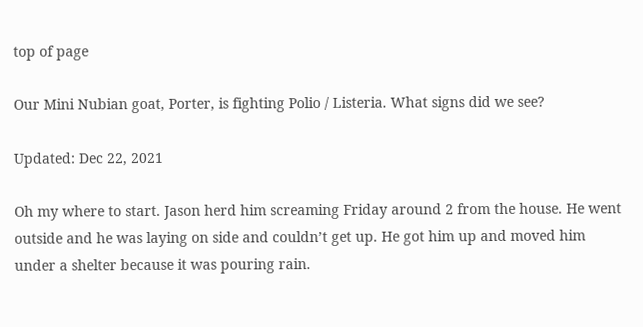top of page

Our Mini Nubian goat, Porter, is fighting Polio / Listeria. What signs did we see?

Updated: Dec 22, 2021

Oh my where to start. Jason herd him screaming Friday around 2 from the house. He went outside and he was laying on side and couldn’t get up. He got him up and moved him under a shelter because it was pouring rain.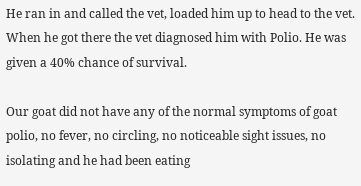He ran in and called the vet, loaded him up to head to the vet. When he got there the vet diagnosed him with Polio. He was given a 40% chance of survival.

Our goat did not have any of the normal symptoms of goat polio, no fever, no circling, no noticeable sight issues, no isolating and he had been eating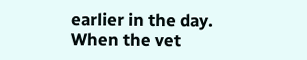earlier in the day. When the vet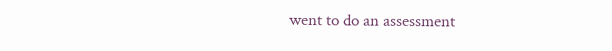went to do an assessment